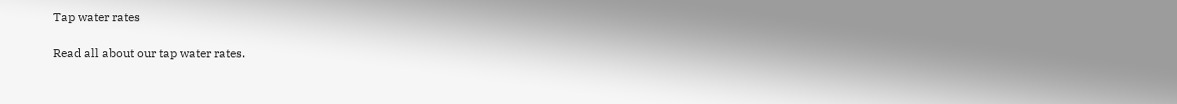Tap water rates

Read all about our tap water rates.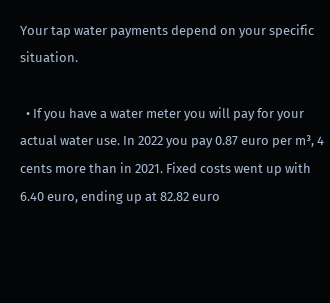Your tap water payments depend on your specific situation.

  • If you have a water meter you will pay for your actual water use. In 2022 you pay 0.87 euro per m³, 4 cents more than in 2021. Fixed costs went up with 6.40 euro, ending up at 82.82 euro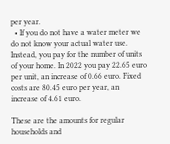per year.
  • If you do not have a water meter we do not know your actual water use. Instead, you pay for the number of units of your home. In 2022 you pay 22.65 euro per unit, an increase of 0.66 euro. Fixed costs are 80.45 euro per year, an increase of 4.61 euro.

These are the amounts for regular households and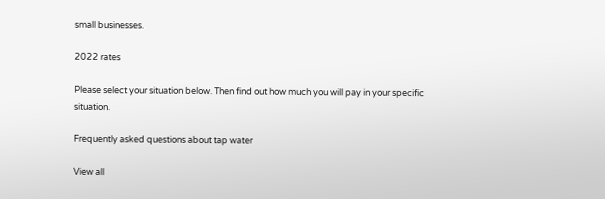small businesses.

2022 rates

Please select your situation below. Then find out how much you will pay in your specific situation.

Frequently asked questions about tap water

View all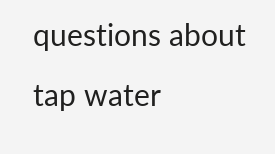questions about tap water